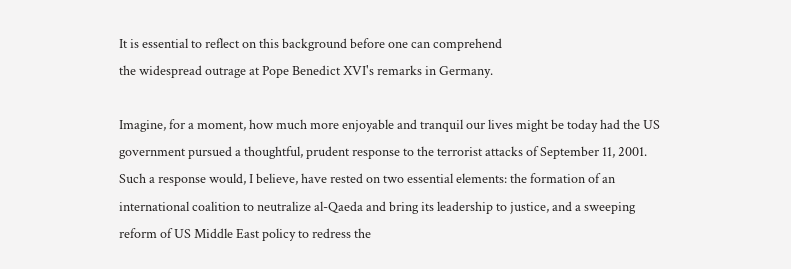It is essential to reflect on this background before one can comprehend
the widespread outrage at Pope Benedict XVI's remarks in Germany.

Imagine, for a moment, how much more enjoyable and tranquil our lives might be today had the US government pursued a thoughtful, prudent response to the terrorist attacks of September 11, 2001. Such a response would, I believe, have rested on two essential elements: the formation of an international coalition to neutralize al-Qaeda and bring its leadership to justice, and a sweeping reform of US Middle East policy to redress the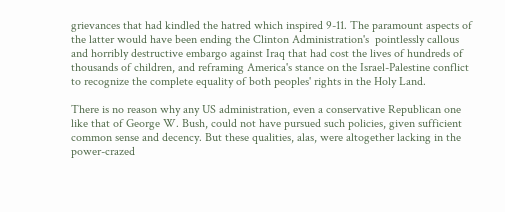grievances that had kindled the hatred which inspired 9-11. The paramount aspects of the latter would have been ending the Clinton Administration's  pointlessly callous and horribly destructive embargo against Iraq that had cost the lives of hundreds of thousands of children, and reframing America's stance on the Israel-Palestine conflict to recognize the complete equality of both peoples' rights in the Holy Land.

There is no reason why any US administration, even a conservative Republican one like that of George W. Bush, could not have pursued such policies, given sufficient common sense and decency. But these qualities, alas, were altogether lacking in the power-crazed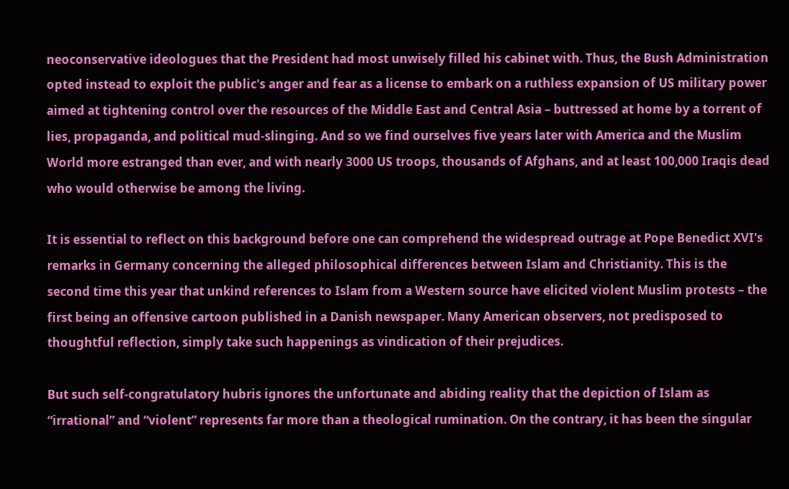neoconservative ideologues that the President had most unwisely filled his cabinet with. Thus, the Bush Administration opted instead to exploit the public's anger and fear as a license to embark on a ruthless expansion of US military power aimed at tightening control over the resources of the Middle East and Central Asia – buttressed at home by a torrent of lies, propaganda, and political mud-slinging. And so we find ourselves five years later with America and the Muslim World more estranged than ever, and with nearly 3000 US troops, thousands of Afghans, and at least 100,000 Iraqis dead who would otherwise be among the living.

It is essential to reflect on this background before one can comprehend the widespread outrage at Pope Benedict XVI's remarks in Germany concerning the alleged philosophical differences between Islam and Christianity. This is the second time this year that unkind references to Islam from a Western source have elicited violent Muslim protests – the first being an offensive cartoon published in a Danish newspaper. Many American observers, not predisposed to thoughtful reflection, simply take such happenings as vindication of their prejudices.

But such self-congratulatory hubris ignores the unfortunate and abiding reality that the depiction of Islam as “irrational” and “violent” represents far more than a theological rumination. On the contrary, it has been the singular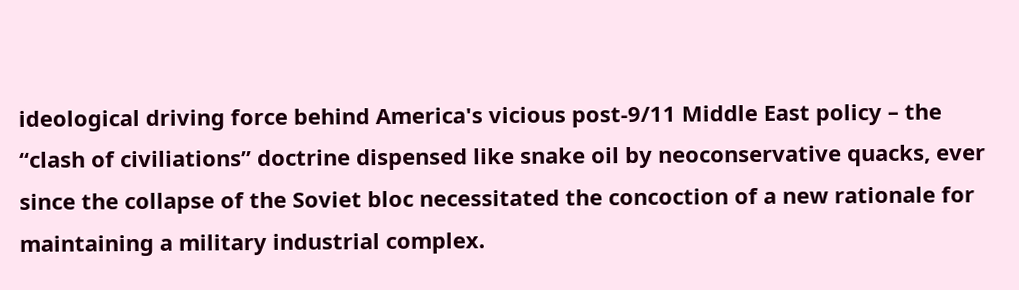ideological driving force behind America's vicious post-9/11 Middle East policy – the “clash of civiliations” doctrine dispensed like snake oil by neoconservative quacks, ever since the collapse of the Soviet bloc necessitated the concoction of a new rationale for maintaining a military industrial complex.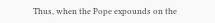Thus, when the Pope expounds on the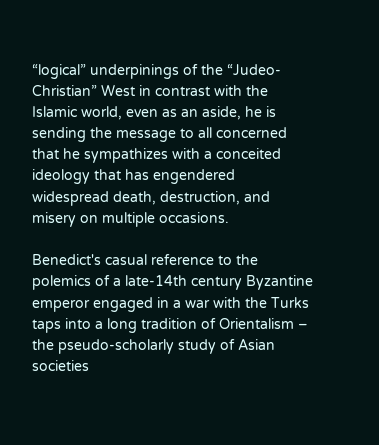“logical” underpinings of the “Judeo-Christian” West in contrast with the Islamic world, even as an aside, he is sending the message to all concerned that he sympathizes with a conceited ideology that has engendered widespread death, destruction, and misery on multiple occasions.

Benedict's casual reference to the polemics of a late-14th century Byzantine emperor engaged in a war with the Turks taps into a long tradition of Orientalism – the pseudo-scholarly study of Asian societies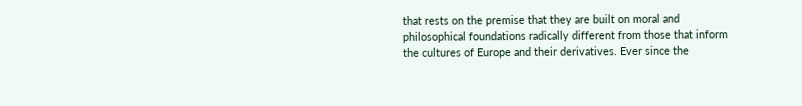that rests on the premise that they are built on moral and philosophical foundations radically different from those that inform the cultures of Europe and their derivatives. Ever since the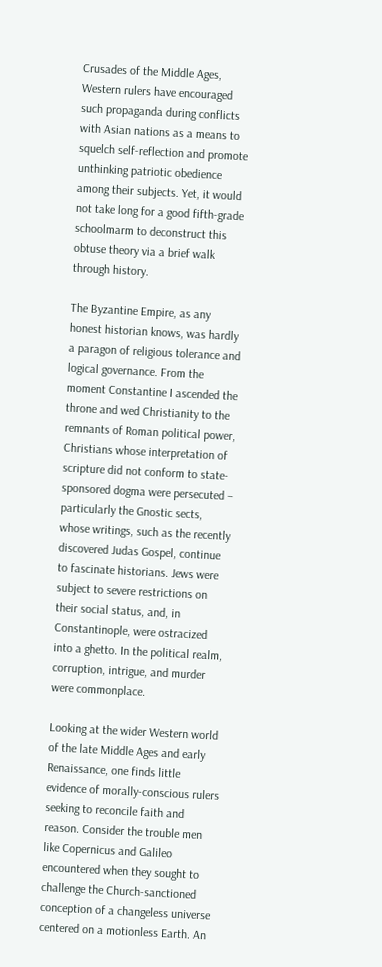Crusades of the Middle Ages, Western rulers have encouraged such propaganda during conflicts with Asian nations as a means to squelch self-reflection and promote unthinking patriotic obedience among their subjects. Yet, it would not take long for a good fifth-grade schoolmarm to deconstruct this obtuse theory via a brief walk through history.

The Byzantine Empire, as any honest historian knows, was hardly a paragon of religious tolerance and logical governance. From the moment Constantine I ascended the throne and wed Christianity to the remnants of Roman political power,  Christians whose interpretation of scripture did not conform to state-sponsored dogma were persecuted – particularly the Gnostic sects, whose writings, such as the recently discovered Judas Gospel, continue to fascinate historians. Jews were subject to severe restrictions on their social status, and, in Constantinople, were ostracized into a ghetto. In the political realm, corruption, intrigue, and murder were commonplace.

Looking at the wider Western world of the late Middle Ages and early Renaissance, one finds little evidence of morally-conscious rulers seeking to reconcile faith and reason. Consider the trouble men like Copernicus and Galileo encountered when they sought to challenge the Church-sanctioned conception of a changeless universe centered on a motionless Earth. An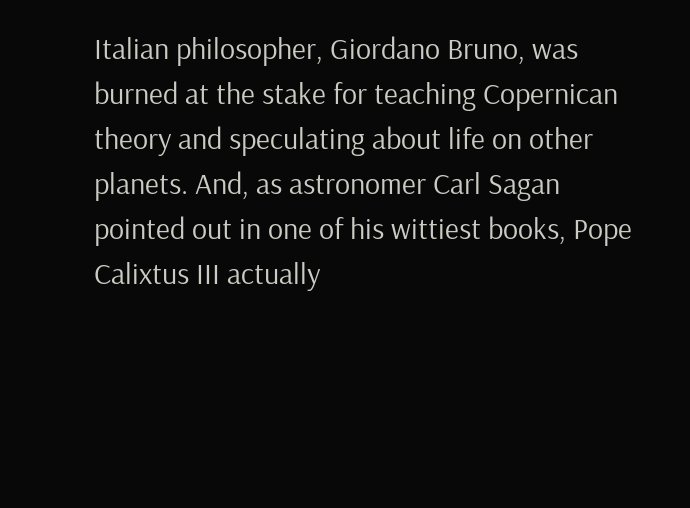Italian philosopher, Giordano Bruno, was burned at the stake for teaching Copernican theory and speculating about life on other planets. And, as astronomer Carl Sagan pointed out in one of his wittiest books, Pope Calixtus III actually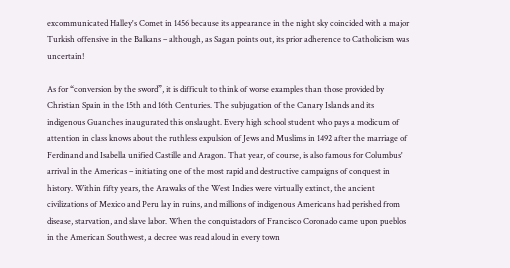excommunicated Halley's Comet in 1456 because its appearance in the night sky coincided with a major Turkish offensive in the Balkans – although, as Sagan points out, its prior adherence to Catholicism was uncertain!

As for “conversion by the sword”, it is difficult to think of worse examples than those provided by Christian Spain in the 15th and 16th Centuries. The subjugation of the Canary Islands and its indigenous Guanches inaugurated this onslaught. Every high school student who pays a modicum of attention in class knows about the ruthless expulsion of Jews and Muslims in 1492 after the marriage of Ferdinand and Isabella unified Castille and Aragon. That year, of course, is also famous for Columbus' arrival in the Americas – initiating one of the most rapid and destructive campaigns of conquest in history. Within fifty years, the Arawaks of the West Indies were virtually extinct, the ancient civilizations of Mexico and Peru lay in ruins, and millions of indigenous Americans had perished from disease, starvation, and slave labor. When the conquistadors of Francisco Coronado came upon pueblos in the American Southwest, a decree was read aloud in every town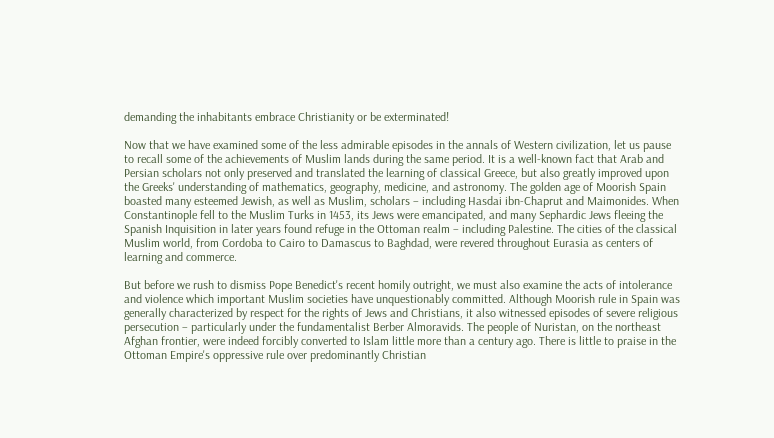demanding the inhabitants embrace Christianity or be exterminated!

Now that we have examined some of the less admirable episodes in the annals of Western civilization, let us pause to recall some of the achievements of Muslim lands during the same period. It is a well-known fact that Arab and Persian scholars not only preserved and translated the learning of classical Greece, but also greatly improved upon the Greeks' understanding of mathematics, geography, medicine, and astronomy. The golden age of Moorish Spain boasted many esteemed Jewish, as well as Muslim, scholars – including Hasdai ibn-Chaprut and Maimonides. When Constantinople fell to the Muslim Turks in 1453, its Jews were emancipated, and many Sephardic Jews fleeing the Spanish Inquisition in later years found refuge in the Ottoman realm – including Palestine. The cities of the classical Muslim world, from Cordoba to Cairo to Damascus to Baghdad, were revered throughout Eurasia as centers of learning and commerce.

But before we rush to dismiss Pope Benedict's recent homily outright, we must also examine the acts of intolerance and violence which important Muslim societies have unquestionably committed. Although Moorish rule in Spain was generally characterized by respect for the rights of Jews and Christians, it also witnessed episodes of severe religious persecution – particularly under the fundamentalist Berber Almoravids. The people of Nuristan, on the northeast Afghan frontier, were indeed forcibly converted to Islam little more than a century ago. There is little to praise in the Ottoman Empire's oppressive rule over predominantly Christian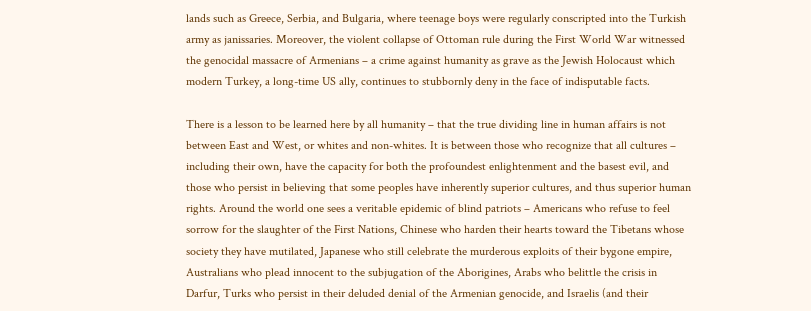lands such as Greece, Serbia, and Bulgaria, where teenage boys were regularly conscripted into the Turkish army as janissaries. Moreover, the violent collapse of Ottoman rule during the First World War witnessed the genocidal massacre of Armenians – a crime against humanity as grave as the Jewish Holocaust which modern Turkey, a long-time US ally, continues to stubbornly deny in the face of indisputable facts.

There is a lesson to be learned here by all humanity – that the true dividing line in human affairs is not between East and West, or whites and non-whites. It is between those who recognize that all cultures – including their own, have the capacity for both the profoundest enlightenment and the basest evil, and those who persist in believing that some peoples have inherently superior cultures, and thus superior human rights. Around the world one sees a veritable epidemic of blind patriots – Americans who refuse to feel sorrow for the slaughter of the First Nations, Chinese who harden their hearts toward the Tibetans whose society they have mutilated, Japanese who still celebrate the murderous exploits of their bygone empire, Australians who plead innocent to the subjugation of the Aborigines, Arabs who belittle the crisis in Darfur, Turks who persist in their deluded denial of the Armenian genocide, and Israelis (and their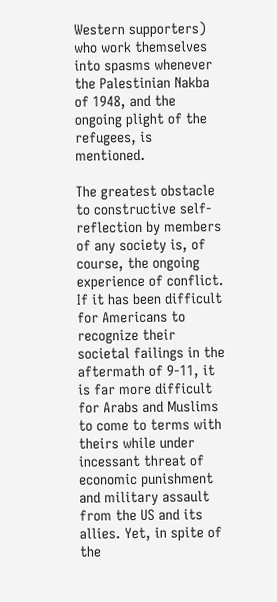Western supporters) who work themselves into spasms whenever the Palestinian Nakba of 1948, and the ongoing plight of the refugees, is mentioned.

The greatest obstacle to constructive self-reflection by members of any society is, of course, the ongoing experience of conflict. If it has been difficult for Americans to recognize their societal failings in the aftermath of 9-11, it is far more difficult for Arabs and Muslims to come to terms with theirs while under incessant threat of economic punishment and military assault from the US and its allies. Yet, in spite of the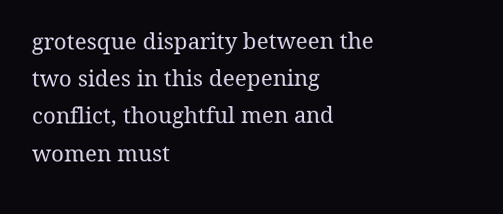grotesque disparity between the two sides in this deepening conflict, thoughtful men and women must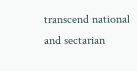transcend national and sectarian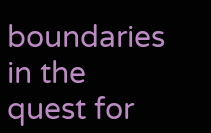boundaries in the quest for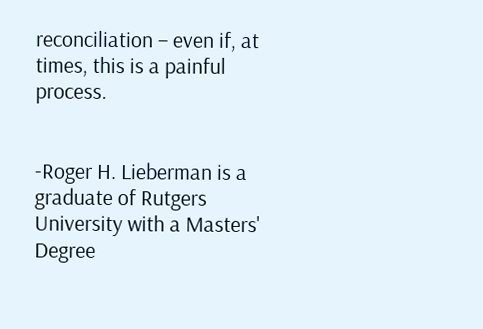reconciliation – even if, at times, this is a painful process.


-Roger H. Lieberman is a graduate of Rutgers University with a Masters' Degree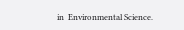in  Environmental Science.